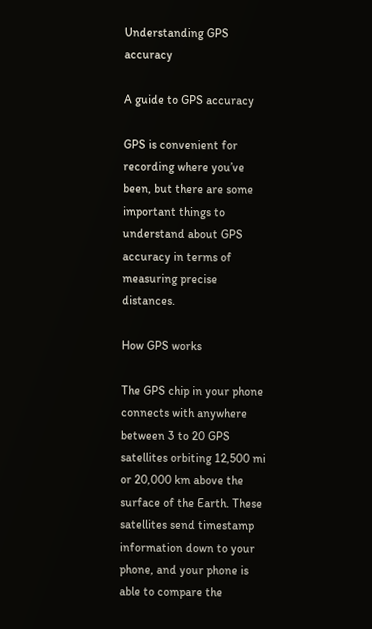Understanding GPS accuracy

A guide to GPS accuracy

GPS is convenient for recording where you’ve been, but there are some important things to understand about GPS accuracy in terms of measuring precise distances.

How GPS works

The GPS chip in your phone connects with anywhere between 3 to 20 GPS satellites orbiting 12,500 mi or 20,000 km above the surface of the Earth. These satellites send timestamp information down to your phone, and your phone is able to compare the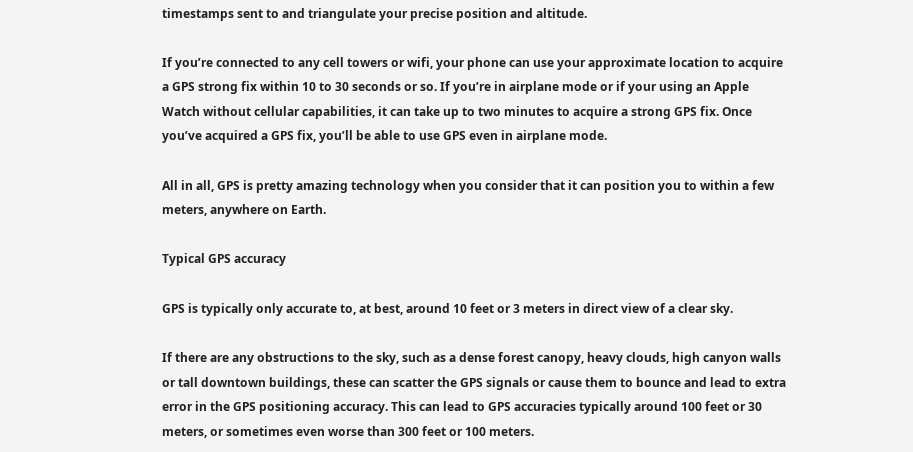timestamps sent to and triangulate your precise position and altitude.

If you’re connected to any cell towers or wifi, your phone can use your approximate location to acquire a GPS strong fix within 10 to 30 seconds or so. If you’re in airplane mode or if your using an Apple Watch without cellular capabilities, it can take up to two minutes to acquire a strong GPS fix. Once you’ve acquired a GPS fix, you’ll be able to use GPS even in airplane mode.

All in all, GPS is pretty amazing technology when you consider that it can position you to within a few meters, anywhere on Earth.

Typical GPS accuracy

GPS is typically only accurate to, at best, around 10 feet or 3 meters in direct view of a clear sky.

If there are any obstructions to the sky, such as a dense forest canopy, heavy clouds, high canyon walls or tall downtown buildings, these can scatter the GPS signals or cause them to bounce and lead to extra error in the GPS positioning accuracy. This can lead to GPS accuracies typically around 100 feet or 30 meters, or sometimes even worse than 300 feet or 100 meters.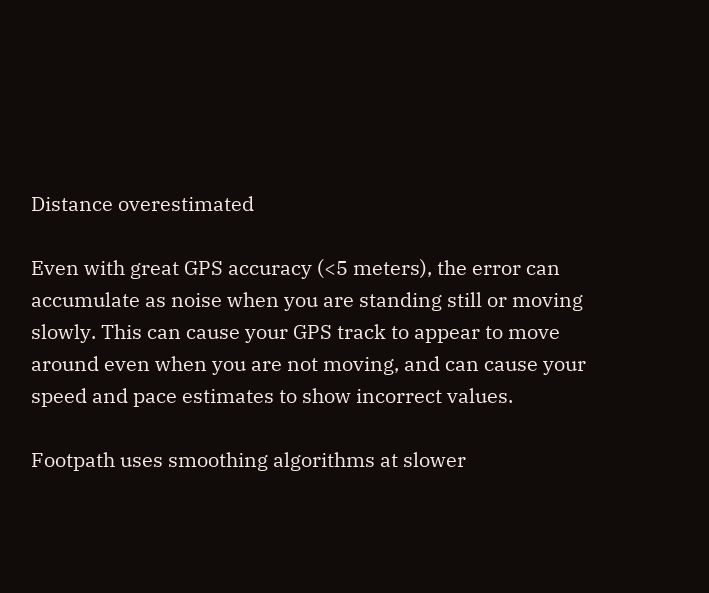Distance overestimated

Even with great GPS accuracy (<5 meters), the error can accumulate as noise when you are standing still or moving slowly. This can cause your GPS track to appear to move around even when you are not moving, and can cause your speed and pace estimates to show incorrect values.

Footpath uses smoothing algorithms at slower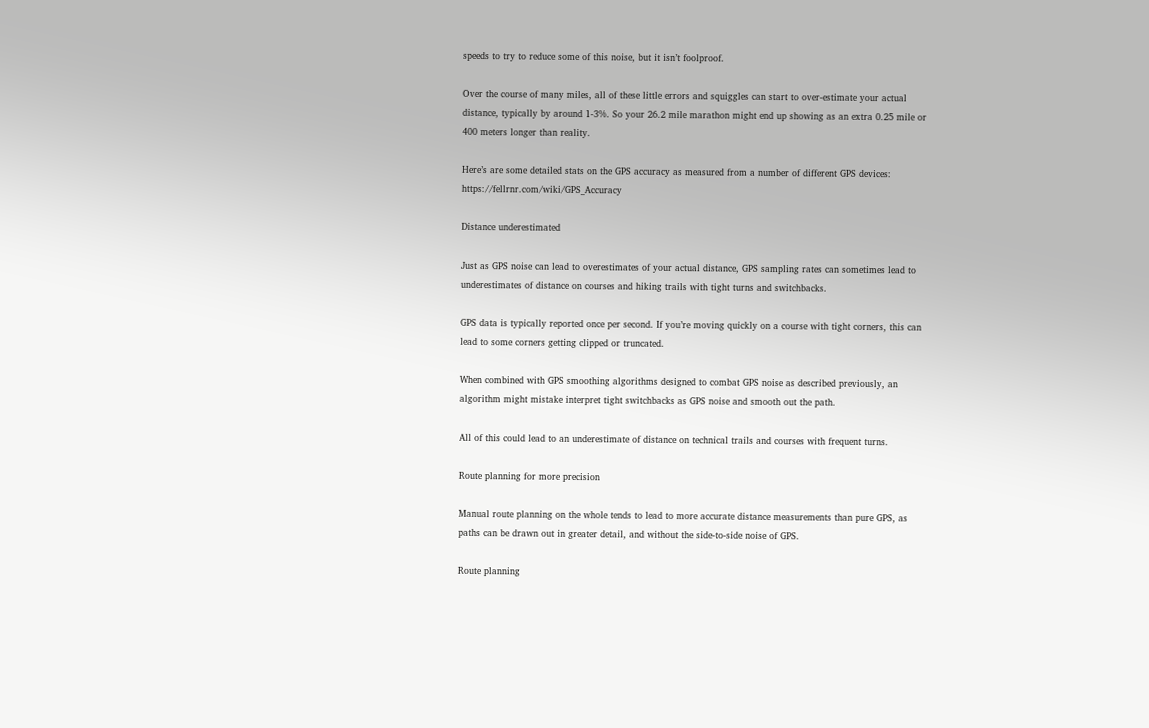speeds to try to reduce some of this noise, but it isn’t foolproof.

Over the course of many miles, all of these little errors and squiggles can start to over-estimate your actual distance, typically by around 1-3%. So your 26.2 mile marathon might end up showing as an extra 0.25 mile or 400 meters longer than reality.

Here’s are some detailed stats on the GPS accuracy as measured from a number of different GPS devices: https://fellrnr.com/wiki/GPS_Accuracy

Distance underestimated

Just as GPS noise can lead to overestimates of your actual distance, GPS sampling rates can sometimes lead to underestimates of distance on courses and hiking trails with tight turns and switchbacks.

GPS data is typically reported once per second. If you’re moving quickly on a course with tight corners, this can lead to some corners getting clipped or truncated.

When combined with GPS smoothing algorithms designed to combat GPS noise as described previously, an algorithm might mistake interpret tight switchbacks as GPS noise and smooth out the path.

All of this could lead to an underestimate of distance on technical trails and courses with frequent turns.

Route planning for more precision

Manual route planning on the whole tends to lead to more accurate distance measurements than pure GPS, as paths can be drawn out in greater detail, and without the side-to-side noise of GPS.

Route planning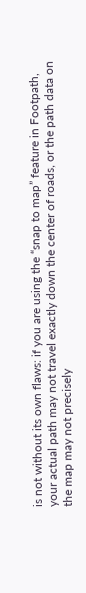is not without its own flaws: if you are using the “snap to map” feature in Footpath, your actual path may not travel exactly down the center of roads, or the path data on the map may not precisely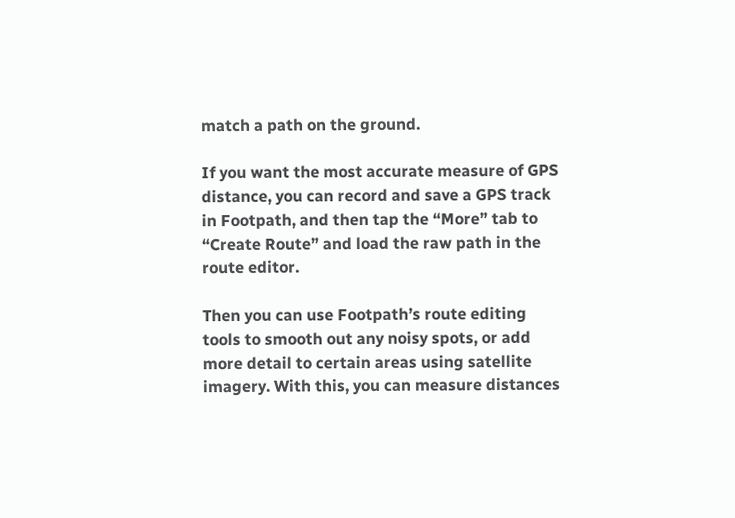match a path on the ground.

If you want the most accurate measure of GPS distance, you can record and save a GPS track in Footpath, and then tap the “More” tab to “Create Route” and load the raw path in the route editor.

Then you can use Footpath’s route editing tools to smooth out any noisy spots, or add more detail to certain areas using satellite imagery. With this, you can measure distances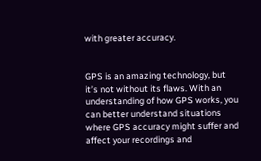with greater accuracy.


GPS is an amazing technology, but it’s not without its flaws. With an understanding of how GPS works, you can better understand situations where GPS accuracy might suffer and affect your recordings and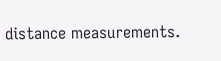distance measurements.